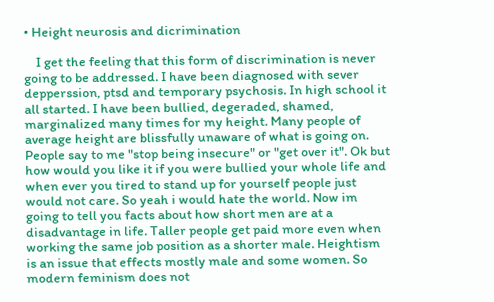• Height neurosis and dicrimination

    I get the feeling that this form of discrimination is never going to be addressed. I have been diagnosed with sever depperssion, ptsd and temporary psychosis. In high school it all started. I have been bullied, degeraded, shamed, marginalized many times for my height. Many people of average height are blissfully unaware of what is going on. People say to me "stop being insecure" or "get over it". Ok but how would you like it if you were bullied your whole life and when ever you tired to stand up for yourself people just would not care. So yeah i would hate the world. Now im going to tell you facts about how short men are at a disadvantage in life. Taller people get paid more even when working the same job position as a shorter male. Heightism is an issue that effects mostly male and some women. So modern feminism does not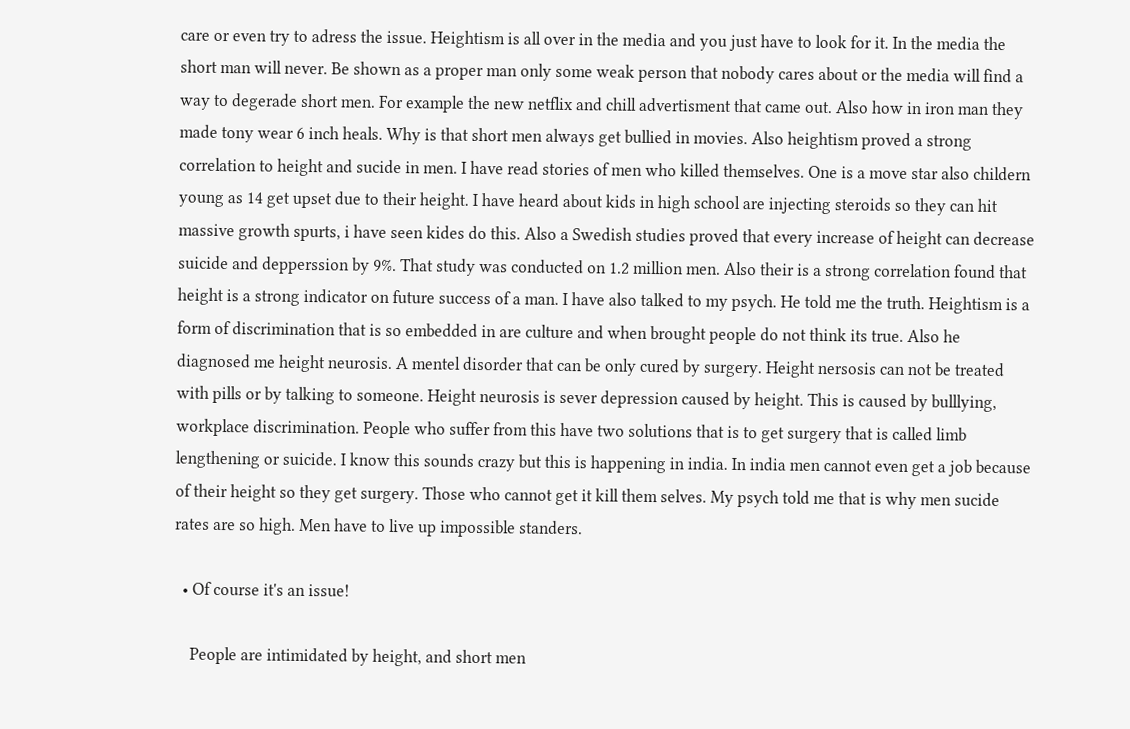care or even try to adress the issue. Heightism is all over in the media and you just have to look for it. In the media the short man will never. Be shown as a proper man only some weak person that nobody cares about or the media will find a way to degerade short men. For example the new netflix and chill advertisment that came out. Also how in iron man they made tony wear 6 inch heals. Why is that short men always get bullied in movies. Also heightism proved a strong correlation to height and sucide in men. I have read stories of men who killed themselves. One is a move star also childern young as 14 get upset due to their height. I have heard about kids in high school are injecting steroids so they can hit massive growth spurts, i have seen kides do this. Also a Swedish studies proved that every increase of height can decrease suicide and depperssion by 9%. That study was conducted on 1.2 million men. Also their is a strong correlation found that height is a strong indicator on future success of a man. I have also talked to my psych. He told me the truth. Heightism is a form of discrimination that is so embedded in are culture and when brought people do not think its true. Also he diagnosed me height neurosis. A mentel disorder that can be only cured by surgery. Height nersosis can not be treated with pills or by talking to someone. Height neurosis is sever depression caused by height. This is caused by bulllying, workplace discrimination. People who suffer from this have two solutions that is to get surgery that is called limb lengthening or suicide. I know this sounds crazy but this is happening in india. In india men cannot even get a job because of their height so they get surgery. Those who cannot get it kill them selves. My psych told me that is why men sucide rates are so high. Men have to live up impossible standers.

  • Of course it's an issue!

    People are intimidated by height, and short men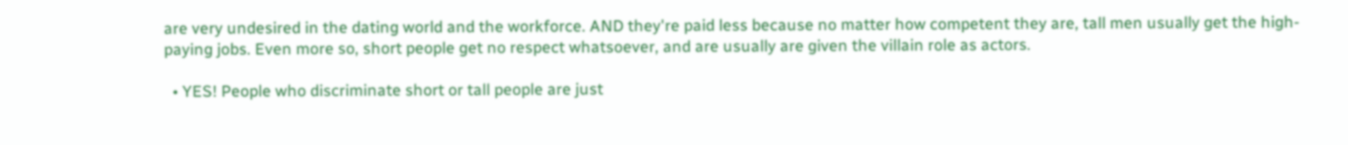are very undesired in the dating world and the workforce. AND they're paid less because no matter how competent they are, tall men usually get the high-paying jobs. Even more so, short people get no respect whatsoever, and are usually are given the villain role as actors.

  • YES! People who discriminate short or tall people are just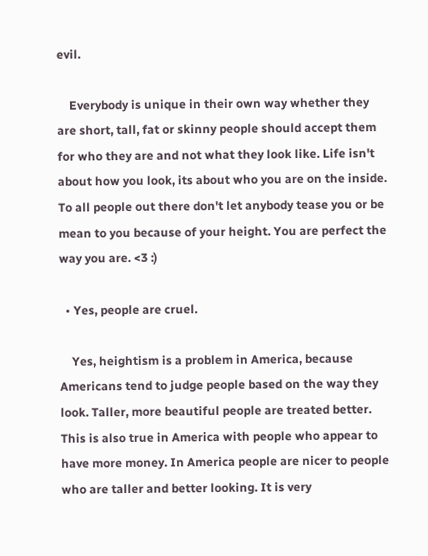evil.

    Everybody is unique in their own way whether they are short, tall, fat or skinny people should accept them for who they are and not what they look like. Life isn't about how you look, its about who you are on the inside. To all people out there don't let anybody tease you or be mean to you because of your height. You are perfect the way you are. <3 :)

  • Yes, people are cruel.

    Yes, heightism is a problem in America, because Americans tend to judge people based on the way they look. Taller, more beautiful people are treated better. This is also true in America with people who appear to have more money. In America people are nicer to people who are taller and better looking. It is very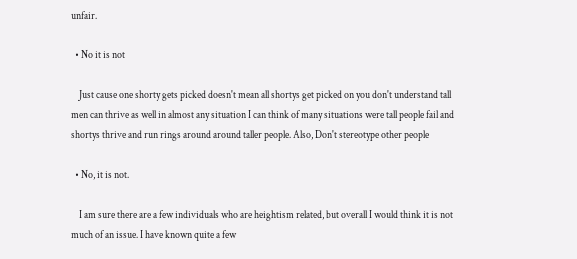unfair.

  • No it is not

    Just cause one shorty gets picked doesn't mean all shortys get picked on you don't understand tall men can thrive as well in almost any situation I can think of many situations were tall people fail and shortys thrive and run rings around around taller people. Also, Don't stereotype other people

  • No, it is not.

    I am sure there are a few individuals who are heightism related, but overall I would think it is not much of an issue. I have known quite a few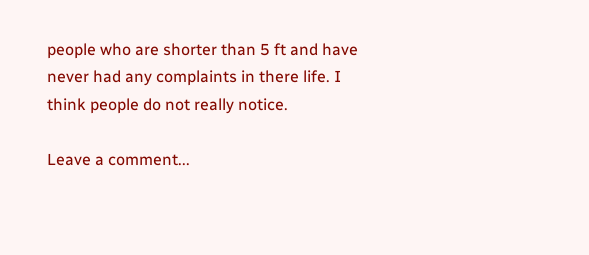people who are shorter than 5 ft and have never had any complaints in there life. I think people do not really notice.

Leave a comment...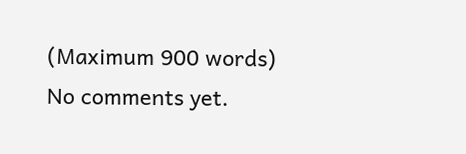(Maximum 900 words)
No comments yet.